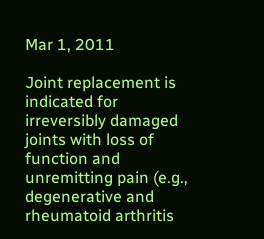Mar 1, 2011

Joint replacement is indicated for irreversibly damaged joints with loss of function and unremitting pain (e.g., degenerative and rheumatoid arthritis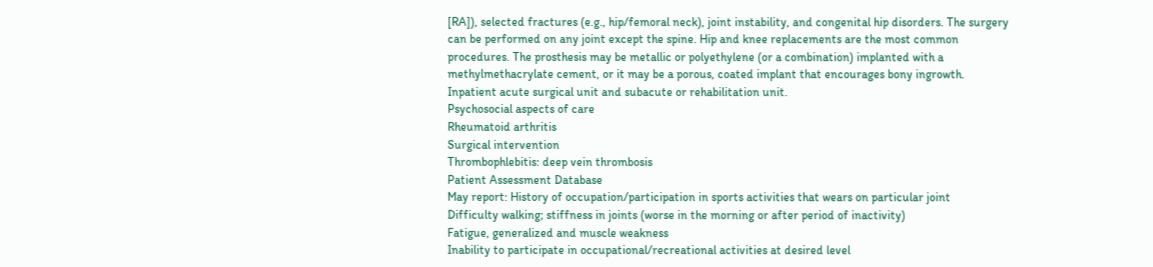[RA]), selected fractures (e.g., hip/femoral neck), joint instability, and congenital hip disorders. The surgery can be performed on any joint except the spine. Hip and knee replacements are the most common procedures. The prosthesis may be metallic or polyethylene (or a combination) implanted with a methylmethacrylate cement, or it may be a porous, coated implant that encourages bony ingrowth.
Inpatient acute surgical unit and subacute or rehabilitation unit.
Psychosocial aspects of care
Rheumatoid arthritis
Surgical intervention
Thrombophlebitis: deep vein thrombosis
Patient Assessment Database
May report: History of occupation/participation in sports activities that wears on particular joint
Difficulty walking; stiffness in joints (worse in the morning or after period of inactivity)
Fatigue, generalized and muscle weakness
Inability to participate in occupational/recreational activities at desired level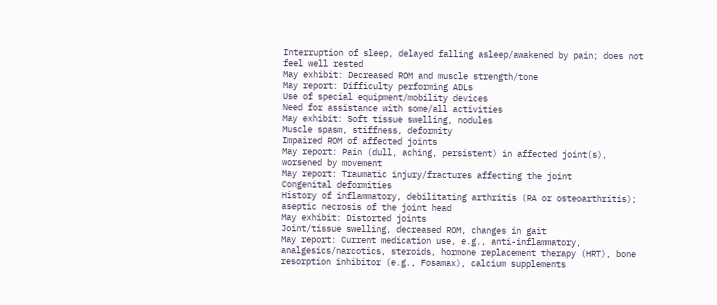Interruption of sleep, delayed falling asleep/awakened by pain; does not feel well rested
May exhibit: Decreased ROM and muscle strength/tone
May report: Difficulty performing ADLs
Use of special equipment/mobility devices
Need for assistance with some/all activities
May exhibit: Soft tissue swelling, nodules
Muscle spasm, stiffness, deformity
Impaired ROM of affected joints
May report: Pain (dull, aching, persistent) in affected joint(s), worsened by movement
May report: Traumatic injury/fractures affecting the joint
Congenital deformities
History of inflammatory, debilitating arthritis (RA or osteoarthritis); aseptic necrosis of the joint head
May exhibit: Distorted joints
Joint/tissue swelling, decreased ROM, changes in gait
May report: Current medication use, e.g., anti-inflammatory, analgesics/narcotics, steroids, hormone replacement therapy (HRT), bone resorption inhibitor (e.g., Fosamax), calcium supplements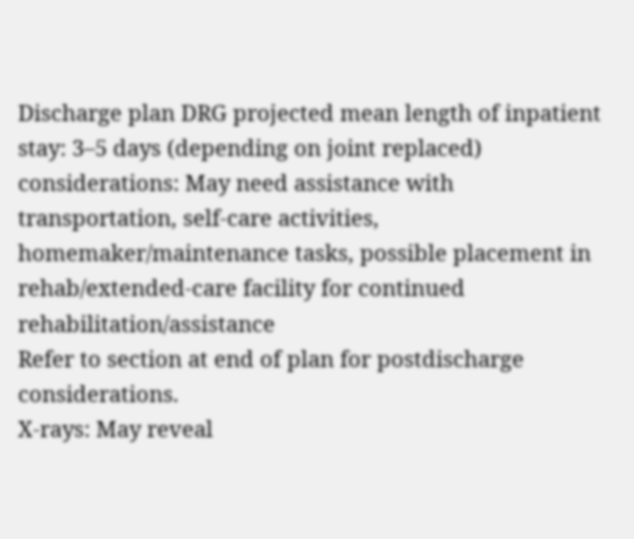Discharge plan DRG projected mean length of inpatient stay: 3–5 days (depending on joint replaced)
considerations: May need assistance with transportation, self-care activities, homemaker/maintenance tasks, possible placement in rehab/extended-care facility for continued rehabilitation/assistance
Refer to section at end of plan for postdischarge considerations.
X-rays: May reveal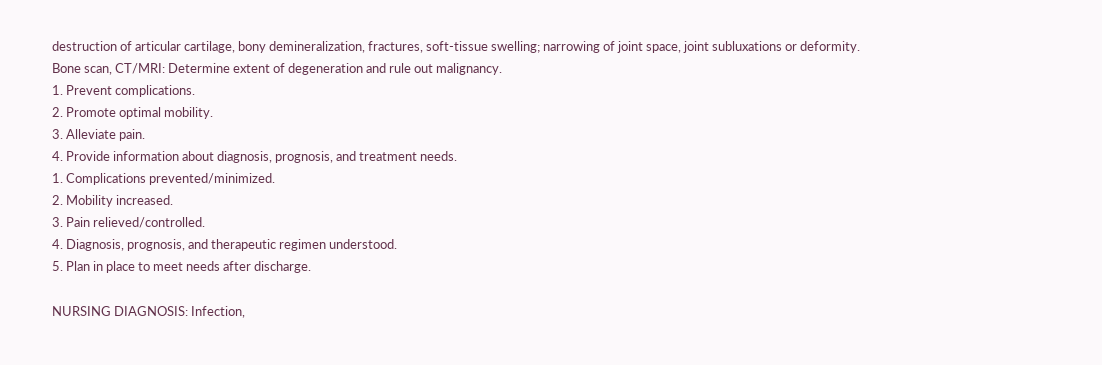destruction of articular cartilage, bony demineralization, fractures, soft-tissue swelling; narrowing of joint space, joint subluxations or deformity.
Bone scan, CT/MRI: Determine extent of degeneration and rule out malignancy.
1. Prevent complications.
2. Promote optimal mobility.
3. Alleviate pain.
4. Provide information about diagnosis, prognosis, and treatment needs.
1. Complications prevented/minimized.
2. Mobility increased.
3. Pain relieved/controlled.
4. Diagnosis, prognosis, and therapeutic regimen understood.
5. Plan in place to meet needs after discharge.

NURSING DIAGNOSIS: Infection,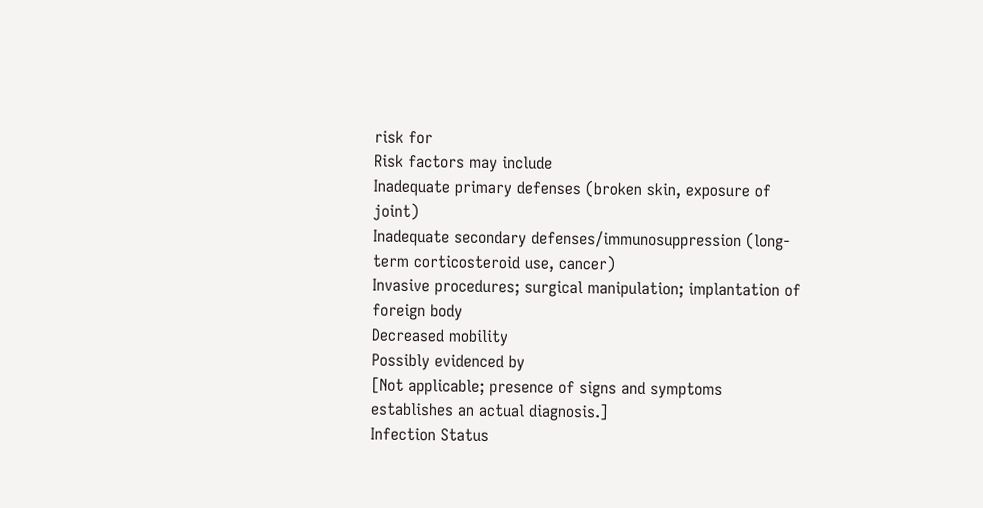risk for
Risk factors may include
Inadequate primary defenses (broken skin, exposure of joint)
Inadequate secondary defenses/immunosuppression (long-term corticosteroid use, cancer)
Invasive procedures; surgical manipulation; implantation of foreign body
Decreased mobility
Possibly evidenced by
[Not applicable; presence of signs and symptoms establishes an actual diagnosis.]
Infection Status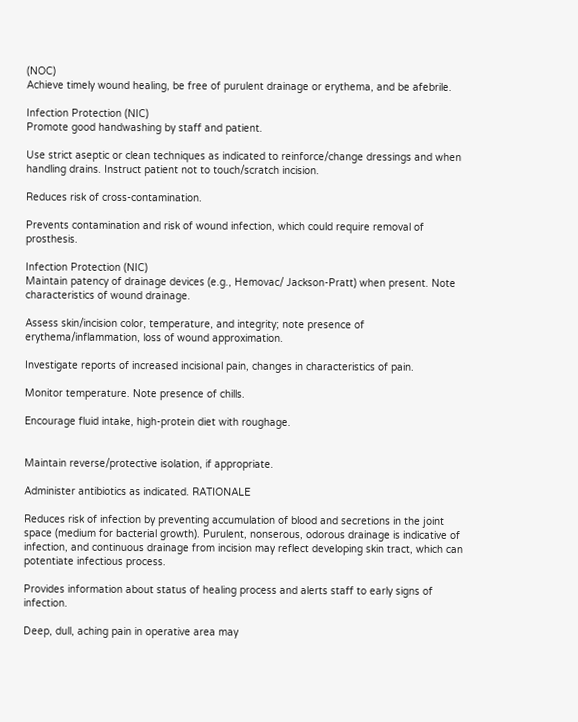(NOC)
Achieve timely wound healing, be free of purulent drainage or erythema, and be afebrile.

Infection Protection (NIC)
Promote good handwashing by staff and patient.

Use strict aseptic or clean techniques as indicated to reinforce/change dressings and when handling drains. Instruct patient not to touch/scratch incision.

Reduces risk of cross-contamination.

Prevents contamination and risk of wound infection, which could require removal of prosthesis.

Infection Protection (NIC)
Maintain patency of drainage devices (e.g., Hemovac/ Jackson-Pratt) when present. Note characteristics of wound drainage.

Assess skin/incision color, temperature, and integrity; note presence of erythema/inflammation, loss of wound approximation.

Investigate reports of increased incisional pain, changes in characteristics of pain.

Monitor temperature. Note presence of chills.

Encourage fluid intake, high-protein diet with roughage.


Maintain reverse/protective isolation, if appropriate.

Administer antibiotics as indicated. RATIONALE

Reduces risk of infection by preventing accumulation of blood and secretions in the joint space (medium for bacterial growth). Purulent, nonserous, odorous drainage is indicative of infection, and continuous drainage from incision may reflect developing skin tract, which can potentiate infectious process.

Provides information about status of healing process and alerts staff to early signs of infection.

Deep, dull, aching pain in operative area may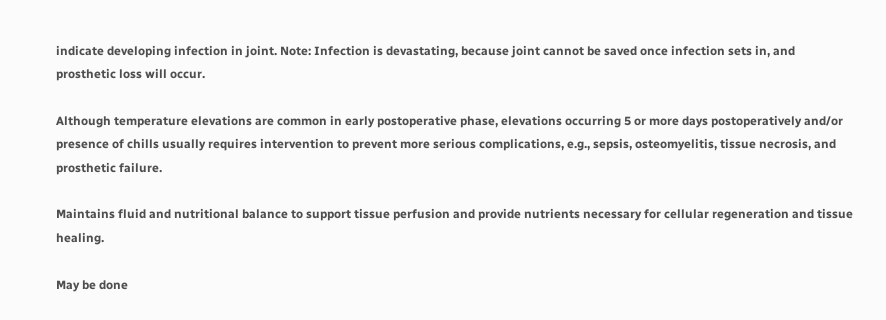indicate developing infection in joint. Note: Infection is devastating, because joint cannot be saved once infection sets in, and prosthetic loss will occur.

Although temperature elevations are common in early postoperative phase, elevations occurring 5 or more days postoperatively and/or presence of chills usually requires intervention to prevent more serious complications, e.g., sepsis, osteomyelitis, tissue necrosis, and prosthetic failure.

Maintains fluid and nutritional balance to support tissue perfusion and provide nutrients necessary for cellular regeneration and tissue healing.

May be done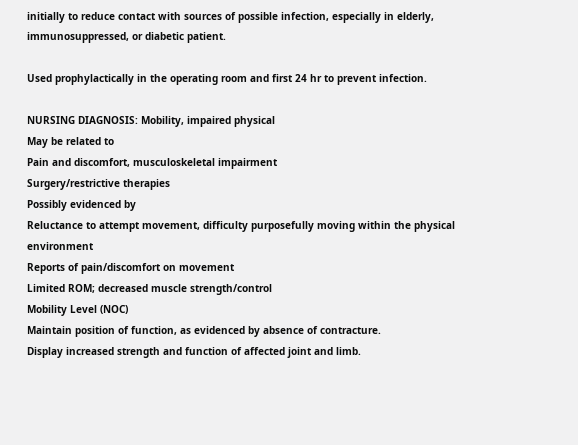initially to reduce contact with sources of possible infection, especially in elderly, immunosuppressed, or diabetic patient.

Used prophylactically in the operating room and first 24 hr to prevent infection.

NURSING DIAGNOSIS: Mobility, impaired physical
May be related to
Pain and discomfort, musculoskeletal impairment
Surgery/restrictive therapies
Possibly evidenced by
Reluctance to attempt movement, difficulty purposefully moving within the physical environment
Reports of pain/discomfort on movement
Limited ROM; decreased muscle strength/control
Mobility Level (NOC)
Maintain position of function, as evidenced by absence of contracture.
Display increased strength and function of affected joint and limb.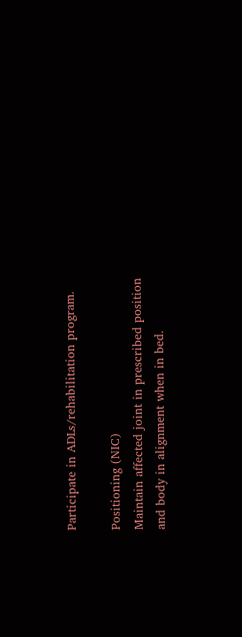Participate in ADLs/rehabilitation program.

Positioning (NIC)
Maintain affected joint in prescribed position and body in alignment when in bed.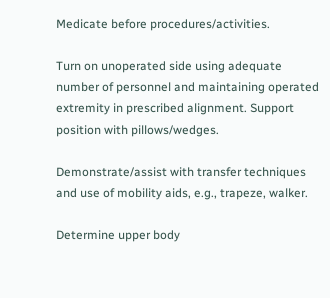Medicate before procedures/activities.

Turn on unoperated side using adequate number of personnel and maintaining operated extremity in prescribed alignment. Support position with pillows/wedges.

Demonstrate/assist with transfer techniques and use of mobility aids, e.g., trapeze, walker.

Determine upper body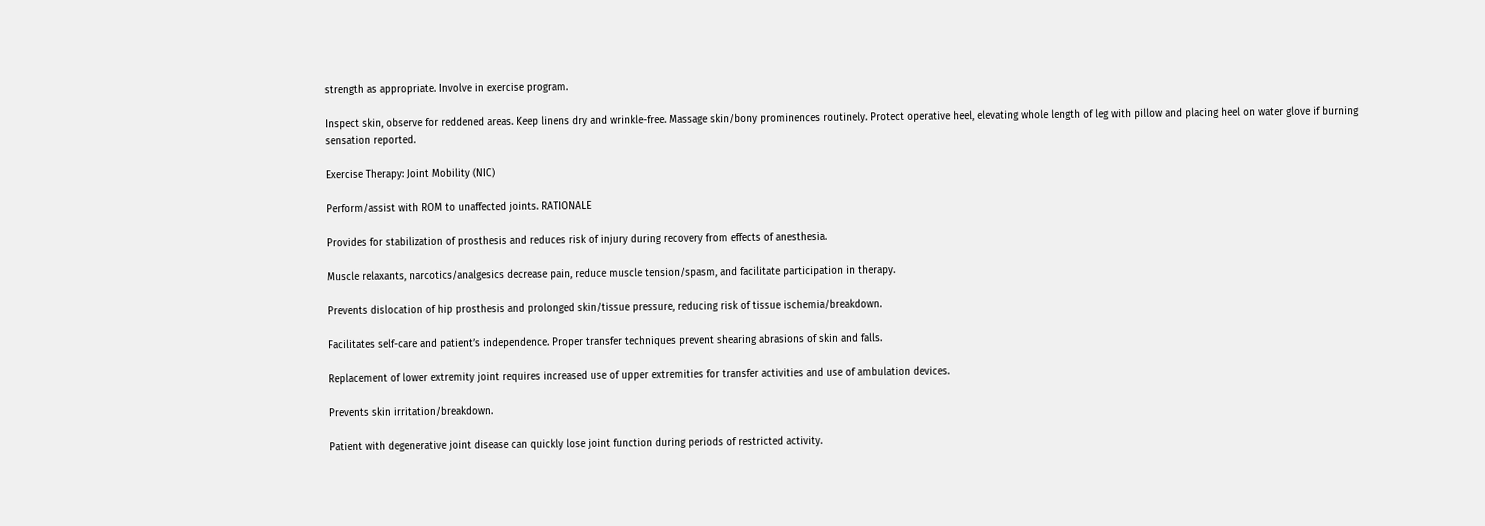strength as appropriate. Involve in exercise program.

Inspect skin, observe for reddened areas. Keep linens dry and wrinkle-free. Massage skin/bony prominences routinely. Protect operative heel, elevating whole length of leg with pillow and placing heel on water glove if burning sensation reported.

Exercise Therapy: Joint Mobility (NIC)

Perform/assist with ROM to unaffected joints. RATIONALE

Provides for stabilization of prosthesis and reduces risk of injury during recovery from effects of anesthesia.

Muscle relaxants, narcotics/analgesics decrease pain, reduce muscle tension/spasm, and facilitate participation in therapy.

Prevents dislocation of hip prosthesis and prolonged skin/tissue pressure, reducing risk of tissue ischemia/breakdown.

Facilitates self-care and patient’s independence. Proper transfer techniques prevent shearing abrasions of skin and falls.

Replacement of lower extremity joint requires increased use of upper extremities for transfer activities and use of ambulation devices.

Prevents skin irritation/breakdown.

Patient with degenerative joint disease can quickly lose joint function during periods of restricted activity.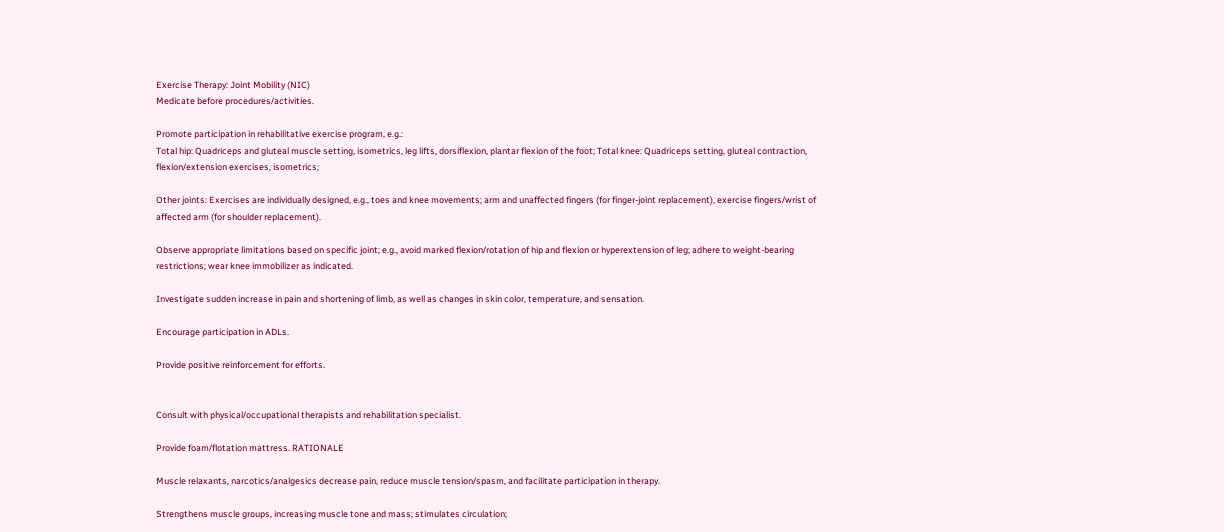Exercise Therapy: Joint Mobility (NIC)
Medicate before procedures/activities.

Promote participation in rehabilitative exercise program, e.g.:
Total hip: Quadriceps and gluteal muscle setting, isometrics, leg lifts, dorsiflexion, plantar flexion of the foot; Total knee: Quadriceps setting, gluteal contraction, flexion/extension exercises, isometrics;

Other joints: Exercises are individually designed, e.g., toes and knee movements; arm and unaffected fingers (for finger-joint replacement), exercise fingers/wrist of affected arm (for shoulder replacement).

Observe appropriate limitations based on specific joint; e.g., avoid marked flexion/rotation of hip and flexion or hyperextension of leg; adhere to weight-bearing restrictions; wear knee immobilizer as indicated.

Investigate sudden increase in pain and shortening of limb, as well as changes in skin color, temperature, and sensation.

Encourage participation in ADLs.

Provide positive reinforcement for efforts.


Consult with physical/occupational therapists and rehabilitation specialist.

Provide foam/flotation mattress. RATIONALE

Muscle relaxants, narcotics/analgesics decrease pain, reduce muscle tension/spasm, and facilitate participation in therapy.

Strengthens muscle groups, increasing muscle tone and mass; stimulates circulation;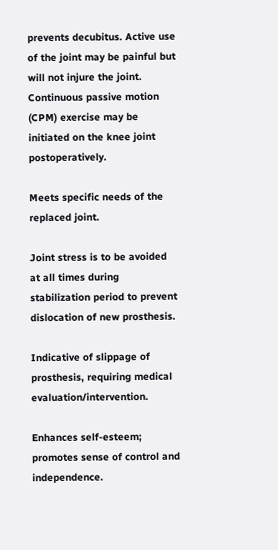prevents decubitus. Active use of the joint may be painful but will not injure the joint. Continuous passive motion (CPM) exercise may be initiated on the knee joint postoperatively.

Meets specific needs of the replaced joint.

Joint stress is to be avoided at all times during stabilization period to prevent dislocation of new prosthesis.

Indicative of slippage of prosthesis, requiring medical evaluation/intervention.

Enhances self-esteem; promotes sense of control and independence.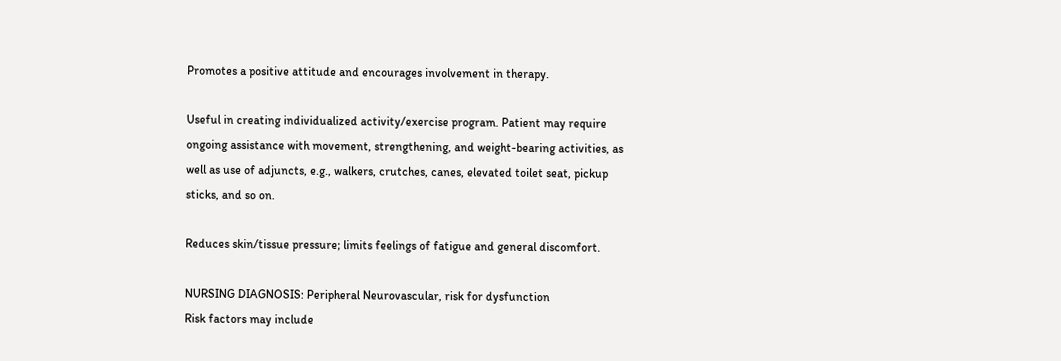Promotes a positive attitude and encourages involvement in therapy.

Useful in creating individualized activity/exercise program. Patient may require ongoing assistance with movement, strengthening, and weight-bearing activities, as well as use of adjuncts, e.g., walkers, crutches, canes, elevated toilet seat, pickup sticks, and so on.

Reduces skin/tissue pressure; limits feelings of fatigue and general discomfort.

NURSING DIAGNOSIS: Peripheral Neurovascular, risk for dysfunction
Risk factors may include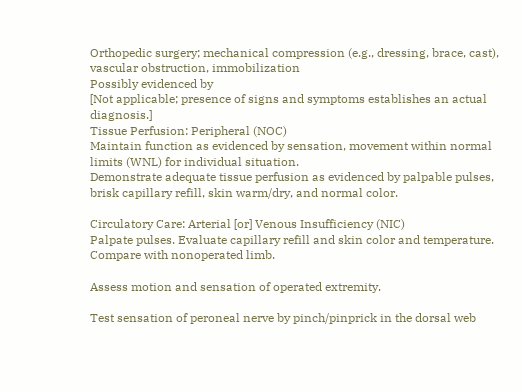Orthopedic surgery; mechanical compression (e.g., dressing, brace, cast), vascular obstruction, immobilization
Possibly evidenced by
[Not applicable; presence of signs and symptoms establishes an actual diagnosis.]
Tissue Perfusion: Peripheral (NOC)
Maintain function as evidenced by sensation, movement within normal limits (WNL) for individual situation.
Demonstrate adequate tissue perfusion as evidenced by palpable pulses, brisk capillary refill, skin warm/dry, and normal color.

Circulatory Care: Arterial [or] Venous Insufficiency (NIC)
Palpate pulses. Evaluate capillary refill and skin color and temperature. Compare with nonoperated limb.

Assess motion and sensation of operated extremity.

Test sensation of peroneal nerve by pinch/pinprick in the dorsal web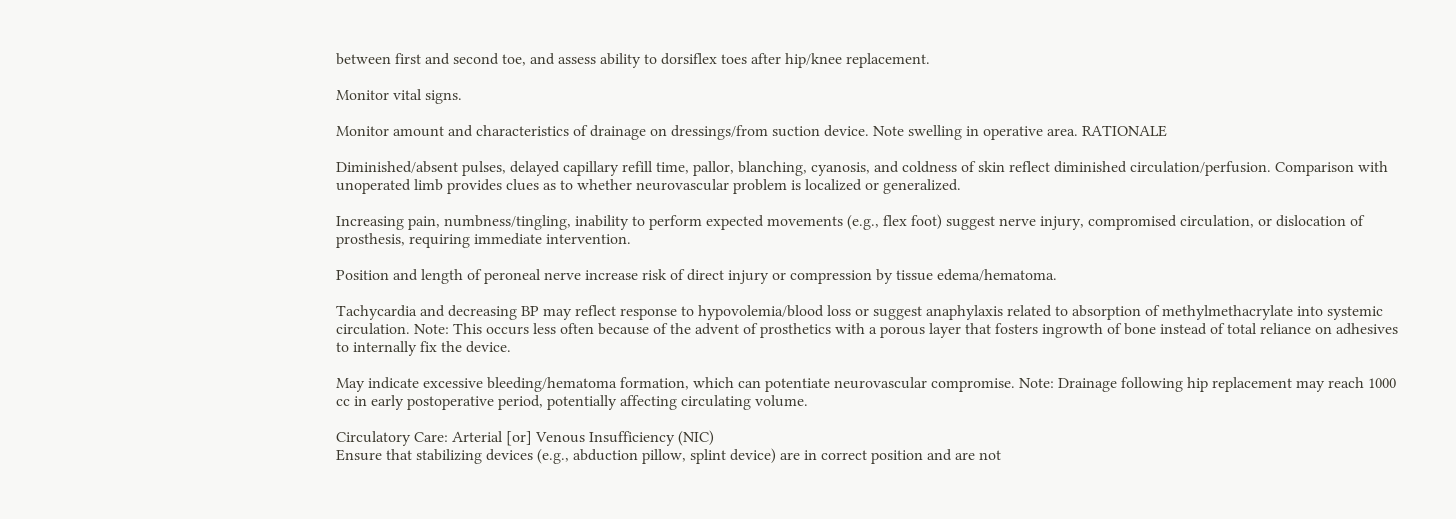between first and second toe, and assess ability to dorsiflex toes after hip/knee replacement.

Monitor vital signs.

Monitor amount and characteristics of drainage on dressings/from suction device. Note swelling in operative area. RATIONALE

Diminished/absent pulses, delayed capillary refill time, pallor, blanching, cyanosis, and coldness of skin reflect diminished circulation/perfusion. Comparison with unoperated limb provides clues as to whether neurovascular problem is localized or generalized.

Increasing pain, numbness/tingling, inability to perform expected movements (e.g., flex foot) suggest nerve injury, compromised circulation, or dislocation of prosthesis, requiring immediate intervention.

Position and length of peroneal nerve increase risk of direct injury or compression by tissue edema/hematoma.

Tachycardia and decreasing BP may reflect response to hypovolemia/blood loss or suggest anaphylaxis related to absorption of methylmethacrylate into systemic circulation. Note: This occurs less often because of the advent of prosthetics with a porous layer that fosters ingrowth of bone instead of total reliance on adhesives to internally fix the device.

May indicate excessive bleeding/hematoma formation, which can potentiate neurovascular compromise. Note: Drainage following hip replacement may reach 1000 cc in early postoperative period, potentially affecting circulating volume.

Circulatory Care: Arterial [or] Venous Insufficiency (NIC)
Ensure that stabilizing devices (e.g., abduction pillow, splint device) are in correct position and are not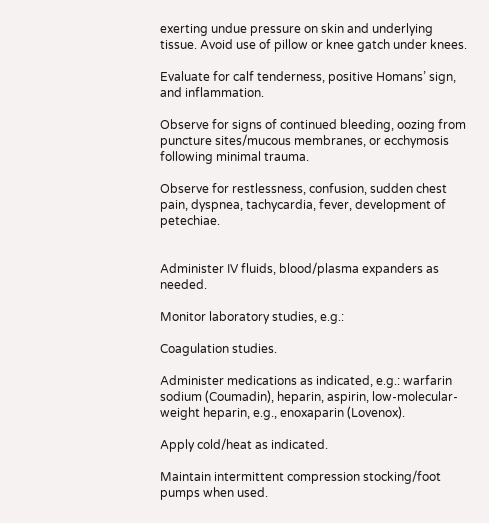exerting undue pressure on skin and underlying tissue. Avoid use of pillow or knee gatch under knees.

Evaluate for calf tenderness, positive Homans’ sign, and inflammation.

Observe for signs of continued bleeding, oozing from puncture sites/mucous membranes, or ecchymosis following minimal trauma.

Observe for restlessness, confusion, sudden chest pain, dyspnea, tachycardia, fever, development of petechiae.


Administer IV fluids, blood/plasma expanders as needed.

Monitor laboratory studies, e.g.:

Coagulation studies.

Administer medications as indicated, e.g.: warfarin sodium (Coumadin), heparin, aspirin, low-molecular-weight heparin, e.g., enoxaparin (Lovenox).

Apply cold/heat as indicated.

Maintain intermittent compression stocking/foot pumps when used.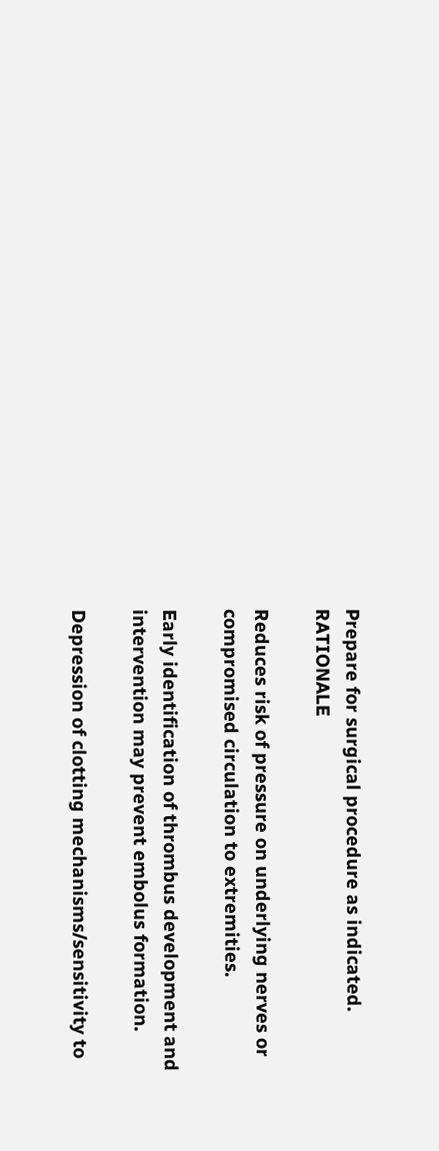Prepare for surgical procedure as indicated. RATIONALE

Reduces risk of pressure on underlying nerves or compromised circulation to extremities.

Early identification of thrombus development and intervention may prevent embolus formation.

Depression of clotting mechanisms/sensitivity to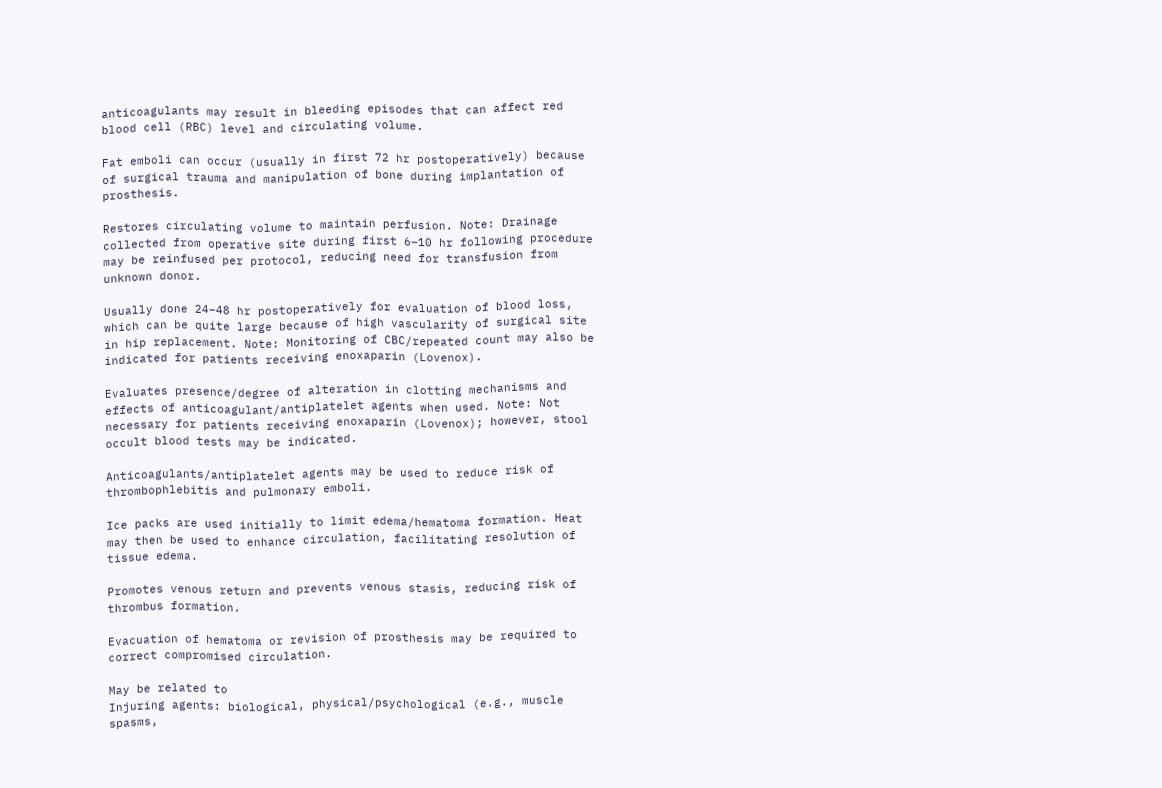anticoagulants may result in bleeding episodes that can affect red blood cell (RBC) level and circulating volume.

Fat emboli can occur (usually in first 72 hr postoperatively) because of surgical trauma and manipulation of bone during implantation of prosthesis.

Restores circulating volume to maintain perfusion. Note: Drainage collected from operative site during first 6–10 hr following procedure may be reinfused per protocol, reducing need for transfusion from unknown donor.

Usually done 24–48 hr postoperatively for evaluation of blood loss, which can be quite large because of high vascularity of surgical site in hip replacement. Note: Monitoring of CBC/repeated count may also be indicated for patients receiving enoxaparin (Lovenox).

Evaluates presence/degree of alteration in clotting mechanisms and effects of anticoagulant/antiplatelet agents when used. Note: Not necessary for patients receiving enoxaparin (Lovenox); however, stool occult blood tests may be indicated.

Anticoagulants/antiplatelet agents may be used to reduce risk of thrombophlebitis and pulmonary emboli.

Ice packs are used initially to limit edema/hematoma formation. Heat may then be used to enhance circulation, facilitating resolution of tissue edema.

Promotes venous return and prevents venous stasis, reducing risk of thrombus formation.

Evacuation of hematoma or revision of prosthesis may be required to correct compromised circulation.

May be related to
Injuring agents: biological, physical/psychological (e.g., muscle spasms,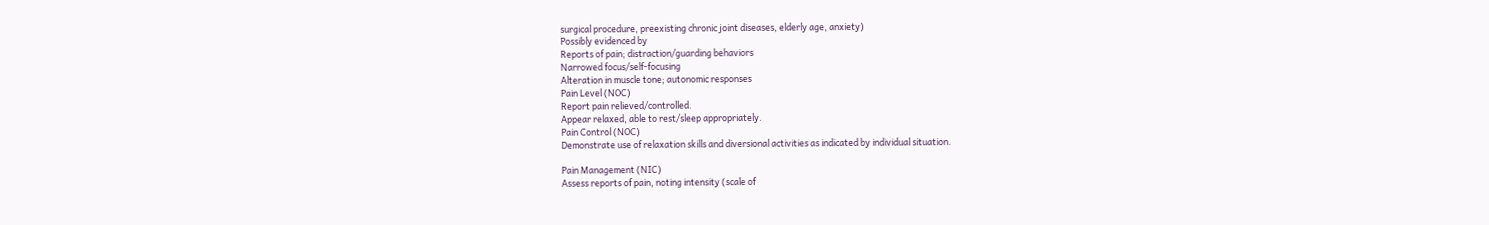surgical procedure, preexisting chronic joint diseases, elderly age, anxiety)
Possibly evidenced by
Reports of pain; distraction/guarding behaviors
Narrowed focus/self-focusing
Alteration in muscle tone; autonomic responses
Pain Level (NOC)
Report pain relieved/controlled.
Appear relaxed, able to rest/sleep appropriately.
Pain Control (NOC)
Demonstrate use of relaxation skills and diversional activities as indicated by individual situation.

Pain Management (NIC)
Assess reports of pain, noting intensity (scale of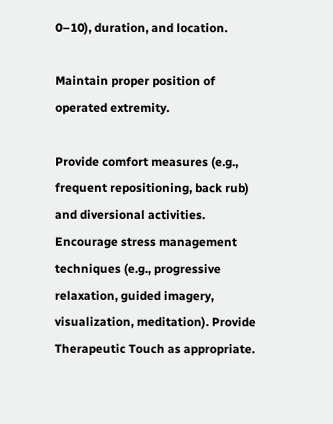0–10), duration, and location.

Maintain proper position of operated extremity.

Provide comfort measures (e.g., frequent repositioning, back rub) and diversional activities. Encourage stress management techniques (e.g., progressive relaxation, guided imagery, visualization, meditation). Provide Therapeutic Touch as appropriate.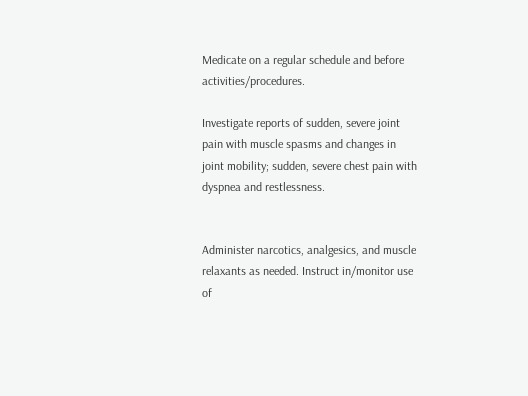Medicate on a regular schedule and before activities/procedures.

Investigate reports of sudden, severe joint pain with muscle spasms and changes in joint mobility; sudden, severe chest pain with dyspnea and restlessness.


Administer narcotics, analgesics, and muscle relaxants as needed. Instruct in/monitor use of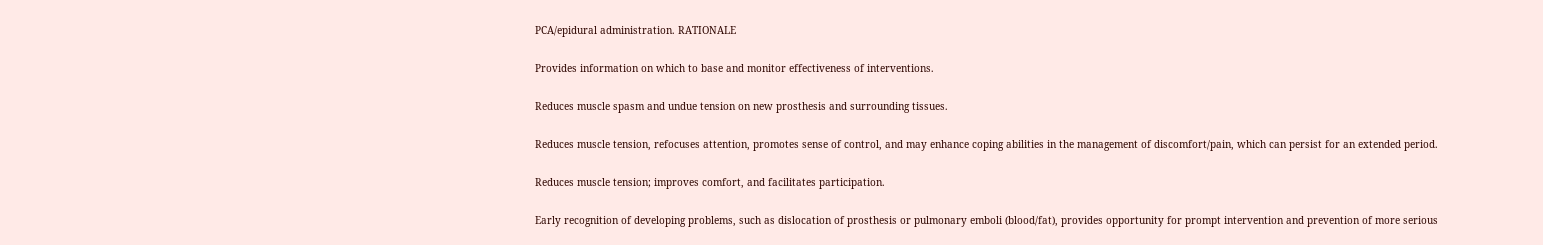PCA/epidural administration. RATIONALE

Provides information on which to base and monitor effectiveness of interventions.

Reduces muscle spasm and undue tension on new prosthesis and surrounding tissues.

Reduces muscle tension, refocuses attention, promotes sense of control, and may enhance coping abilities in the management of discomfort/pain, which can persist for an extended period.

Reduces muscle tension; improves comfort, and facilitates participation.

Early recognition of developing problems, such as dislocation of prosthesis or pulmonary emboli (blood/fat), provides opportunity for prompt intervention and prevention of more serious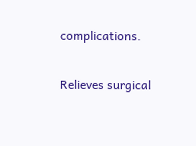complications.

Relieves surgical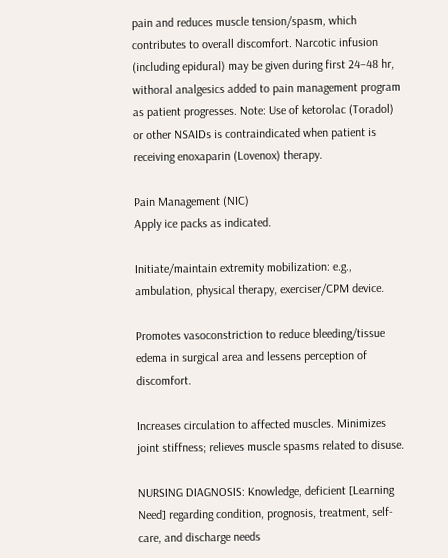pain and reduces muscle tension/spasm, which contributes to overall discomfort. Narcotic infusion (including epidural) may be given during first 24–48 hr, withoral analgesics added to pain management program as patient progresses. Note: Use of ketorolac (Toradol) or other NSAIDs is contraindicated when patient is receiving enoxaparin (Lovenox) therapy.

Pain Management (NIC)
Apply ice packs as indicated.

Initiate/maintain extremity mobilization: e.g., ambulation, physical therapy, exerciser/CPM device.

Promotes vasoconstriction to reduce bleeding/tissue edema in surgical area and lessens perception of discomfort.

Increases circulation to affected muscles. Minimizes joint stiffness; relieves muscle spasms related to disuse.

NURSING DIAGNOSIS: Knowledge, deficient [Learning Need] regarding condition, prognosis, treatment, self-care, and discharge needs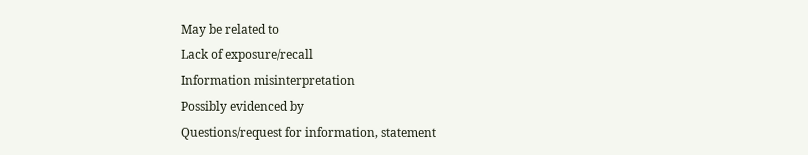May be related to
Lack of exposure/recall
Information misinterpretation
Possibly evidenced by
Questions/request for information, statement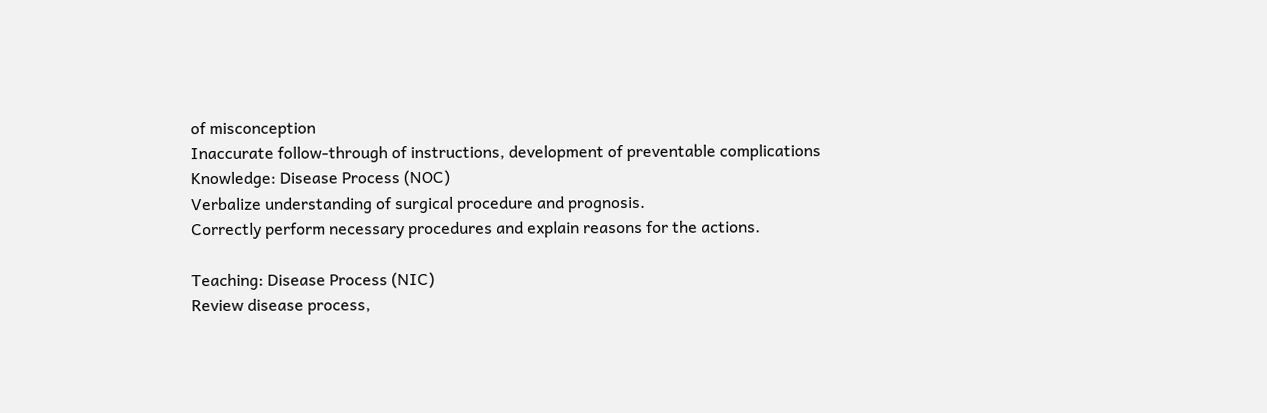of misconception
Inaccurate follow-through of instructions, development of preventable complications
Knowledge: Disease Process (NOC)
Verbalize understanding of surgical procedure and prognosis.
Correctly perform necessary procedures and explain reasons for the actions.

Teaching: Disease Process (NIC)
Review disease process,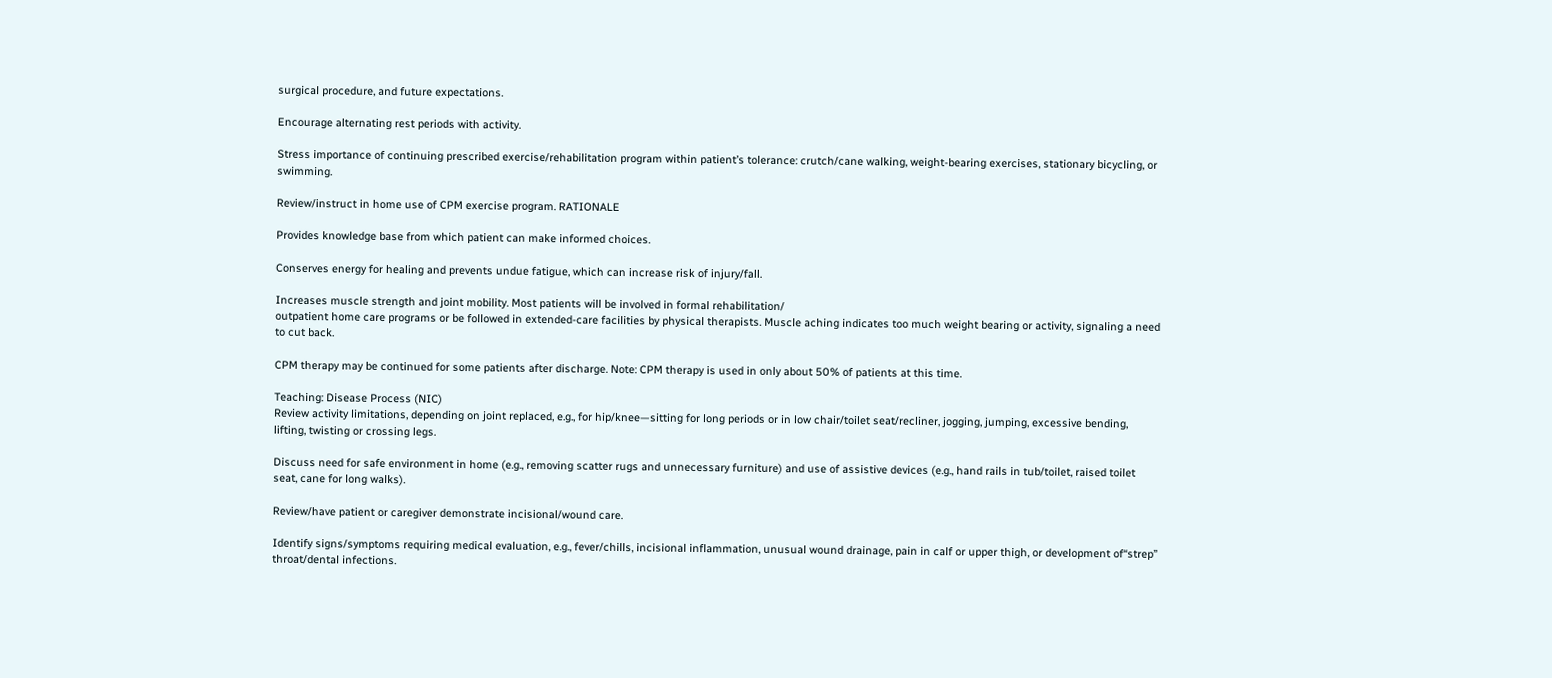surgical procedure, and future expectations.

Encourage alternating rest periods with activity.

Stress importance of continuing prescribed exercise/rehabilitation program within patient’s tolerance: crutch/cane walking, weight-bearing exercises, stationary bicycling, or swimming.

Review/instruct in home use of CPM exercise program. RATIONALE

Provides knowledge base from which patient can make informed choices.

Conserves energy for healing and prevents undue fatigue, which can increase risk of injury/fall.

Increases muscle strength and joint mobility. Most patients will be involved in formal rehabilitation/
outpatient home care programs or be followed in extended-care facilities by physical therapists. Muscle aching indicates too much weight bearing or activity, signaling a need to cut back.

CPM therapy may be continued for some patients after discharge. Note: CPM therapy is used in only about 50% of patients at this time.

Teaching: Disease Process (NIC)
Review activity limitations, depending on joint replaced, e.g., for hip/knee—sitting for long periods or in low chair/toilet seat/recliner, jogging, jumping, excessive bending, lifting, twisting or crossing legs.

Discuss need for safe environment in home (e.g., removing scatter rugs and unnecessary furniture) and use of assistive devices (e.g., hand rails in tub/toilet, raised toilet seat, cane for long walks).

Review/have patient or caregiver demonstrate incisional/wound care.

Identify signs/symptoms requiring medical evaluation, e.g., fever/chills, incisional inflammation, unusual wound drainage, pain in calf or upper thigh, or development of“strep” throat/dental infections.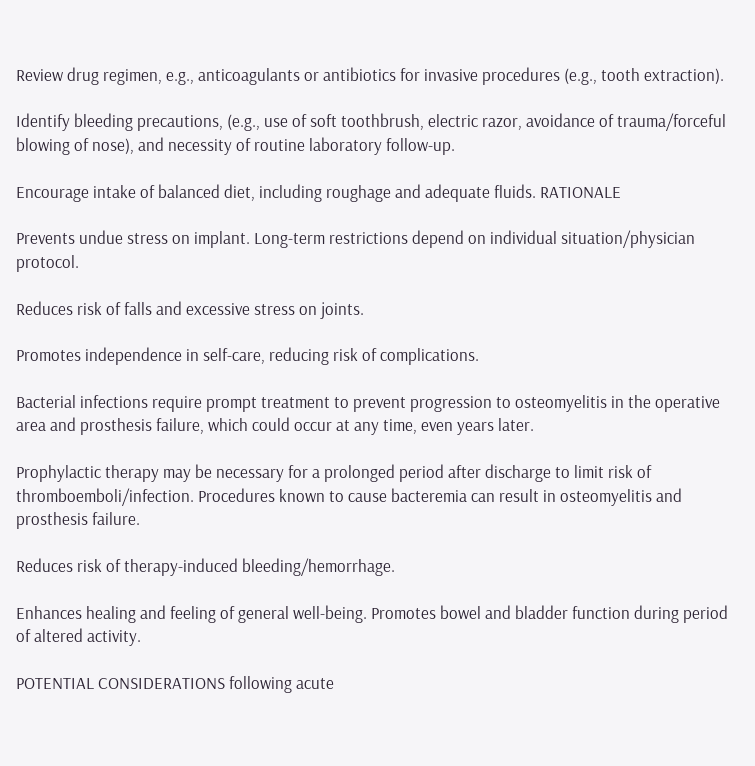Review drug regimen, e.g., anticoagulants or antibiotics for invasive procedures (e.g., tooth extraction).

Identify bleeding precautions, (e.g., use of soft toothbrush, electric razor, avoidance of trauma/forceful blowing of nose), and necessity of routine laboratory follow-up.

Encourage intake of balanced diet, including roughage and adequate fluids. RATIONALE

Prevents undue stress on implant. Long-term restrictions depend on individual situation/physician protocol.

Reduces risk of falls and excessive stress on joints.

Promotes independence in self-care, reducing risk of complications.

Bacterial infections require prompt treatment to prevent progression to osteomyelitis in the operative area and prosthesis failure, which could occur at any time, even years later.

Prophylactic therapy may be necessary for a prolonged period after discharge to limit risk of thromboemboli/infection. Procedures known to cause bacteremia can result in osteomyelitis and prosthesis failure.

Reduces risk of therapy-induced bleeding/hemorrhage.

Enhances healing and feeling of general well-being. Promotes bowel and bladder function during period of altered activity.

POTENTIAL CONSIDERATIONS following acute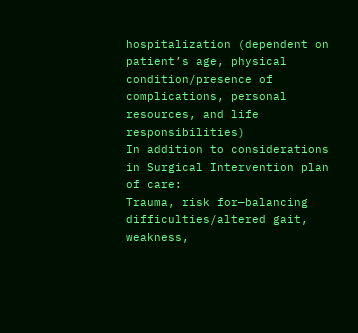hospitalization (dependent on patient’s age, physical condition/presence of complications, personal resources, and life responsibilities)
In addition to considerations in Surgical Intervention plan of care:
Trauma, risk for—balancing difficulties/altered gait, weakness,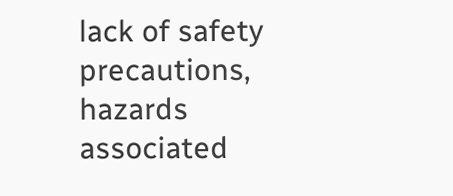lack of safety precautions, hazards associated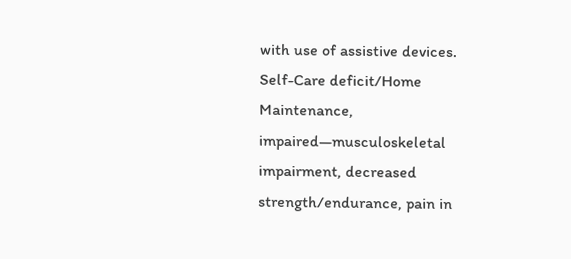with use of assistive devices.
Self-Care deficit/Home Maintenance, impaired—musculoskeletal impairment, decreased strength/endurance, pain in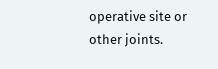operative site or other joints.